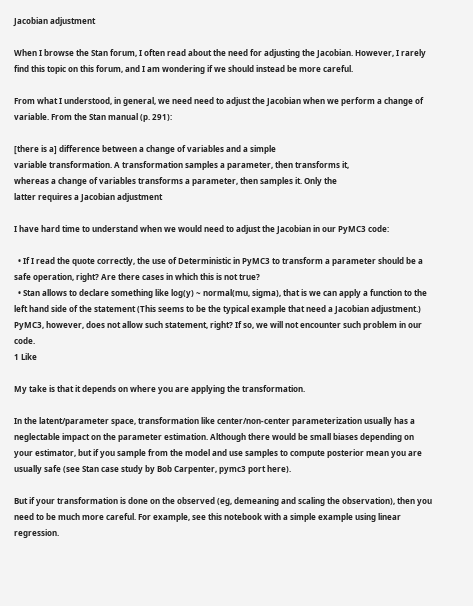Jacobian adjustment

When I browse the Stan forum, I often read about the need for adjusting the Jacobian. However, I rarely find this topic on this forum, and I am wondering if we should instead be more careful.

From what I understood, in general, we need need to adjust the Jacobian when we perform a change of variable. From the Stan manual (p. 291):

[there is a] difference between a change of variables and a simple
variable transformation. A transformation samples a parameter, then transforms it,
whereas a change of variables transforms a parameter, then samples it. Only the
latter requires a Jacobian adjustment

I have hard time to understand when we would need to adjust the Jacobian in our PyMC3 code:

  • If I read the quote correctly, the use of Deterministic in PyMC3 to transform a parameter should be a safe operation, right? Are there cases in which this is not true?
  • Stan allows to declare something like log(y) ~ normal(mu, sigma), that is we can apply a function to the left hand side of the statement (This seems to be the typical example that need a Jacobian adjustment.) PyMC3, however, does not allow such statement, right? If so, we will not encounter such problem in our code.
1 Like

My take is that it depends on where you are applying the transformation.

In the latent/parameter space, transformation like center/non-center parameterization usually has a neglectable impact on the parameter estimation. Although there would be small biases depending on your estimator, but if you sample from the model and use samples to compute posterior mean you are usually safe (see Stan case study by Bob Carpenter, pymc3 port here).

But if your transformation is done on the observed (eg, demeaning and scaling the observation), then you need to be much more careful. For example, see this notebook with a simple example using linear regression.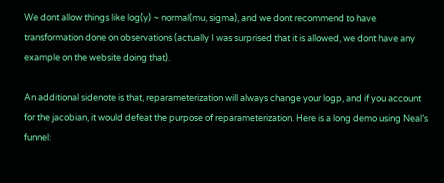We dont allow things like log(y) ~ normal(mu, sigma), and we dont recommend to have transformation done on observations (actually I was surprised that it is allowed, we dont have any example on the website doing that).

An additional sidenote is that, reparameterization will always change your logp, and if you account for the jacobian, it would defeat the purpose of reparameterization. Here is a long demo using Neal’s funnel: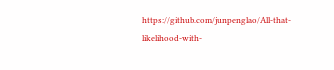https://github.com/junpenglao/All-that-likelihood-with-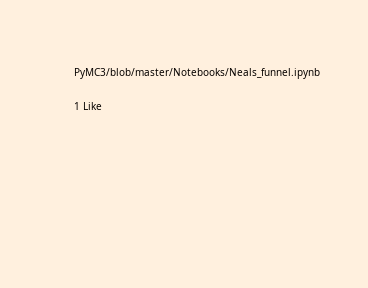PyMC3/blob/master/Notebooks/Neals_funnel.ipynb

1 Like